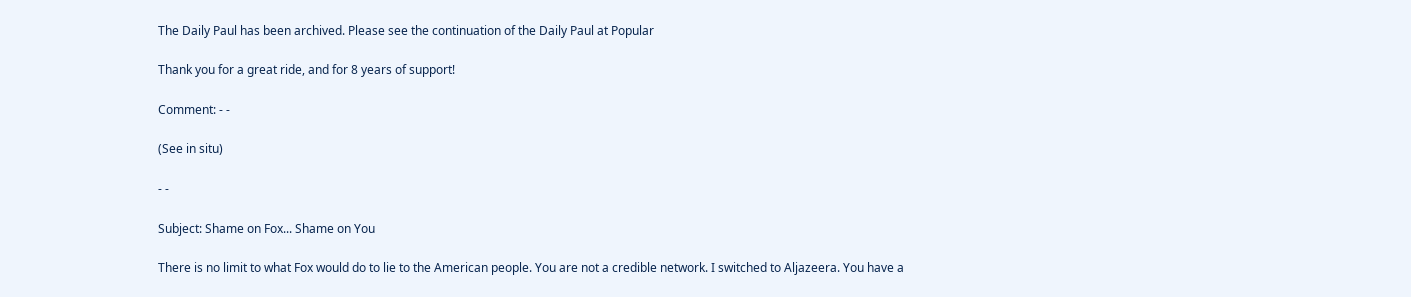The Daily Paul has been archived. Please see the continuation of the Daily Paul at Popular

Thank you for a great ride, and for 8 years of support!

Comment: - -

(See in situ)

- -

Subject: Shame on Fox... Shame on You

There is no limit to what Fox would do to lie to the American people. You are not a credible network. I switched to Aljazeera. You have a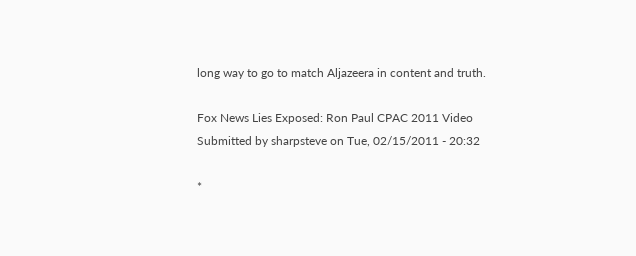long way to go to match Aljazeera in content and truth.

Fox News Lies Exposed: Ron Paul CPAC 2011 Video
Submitted by sharpsteve on Tue, 02/15/2011 - 20:32

*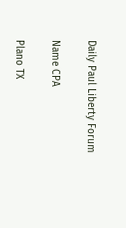Daily Paul Liberty Forum

Name CPA

Plano TX